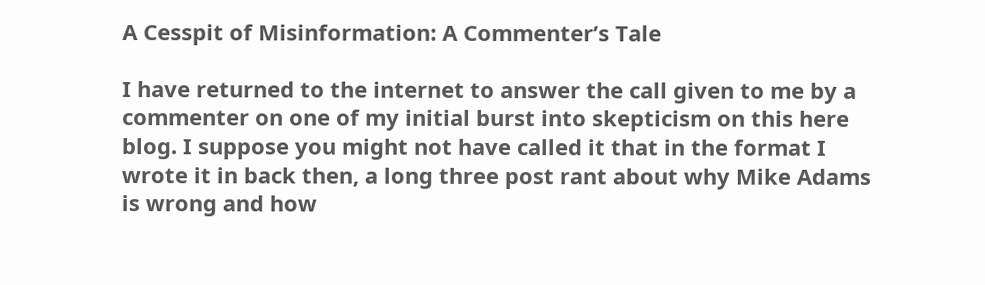A Cesspit of Misinformation: A Commenter’s Tale

I have returned to the internet to answer the call given to me by a commenter on one of my initial burst into skepticism on this here blog. I suppose you might not have called it that in the format I wrote it in back then, a long three post rant about why Mike Adams is wrong and how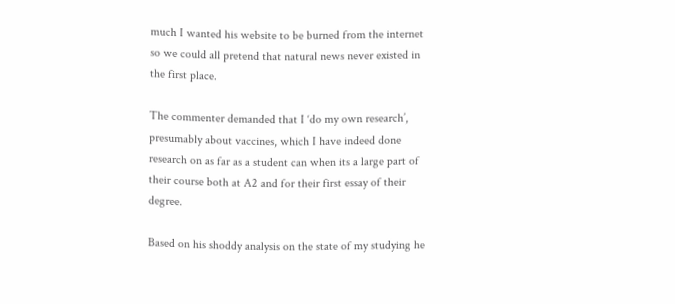much I wanted his website to be burned from the internet so we could all pretend that natural news never existed in the first place.

The commenter demanded that I ‘do my own research’, presumably about vaccines, which I have indeed done research on as far as a student can when its a large part of their course both at A2 and for their first essay of their degree.

Based on his shoddy analysis on the state of my studying he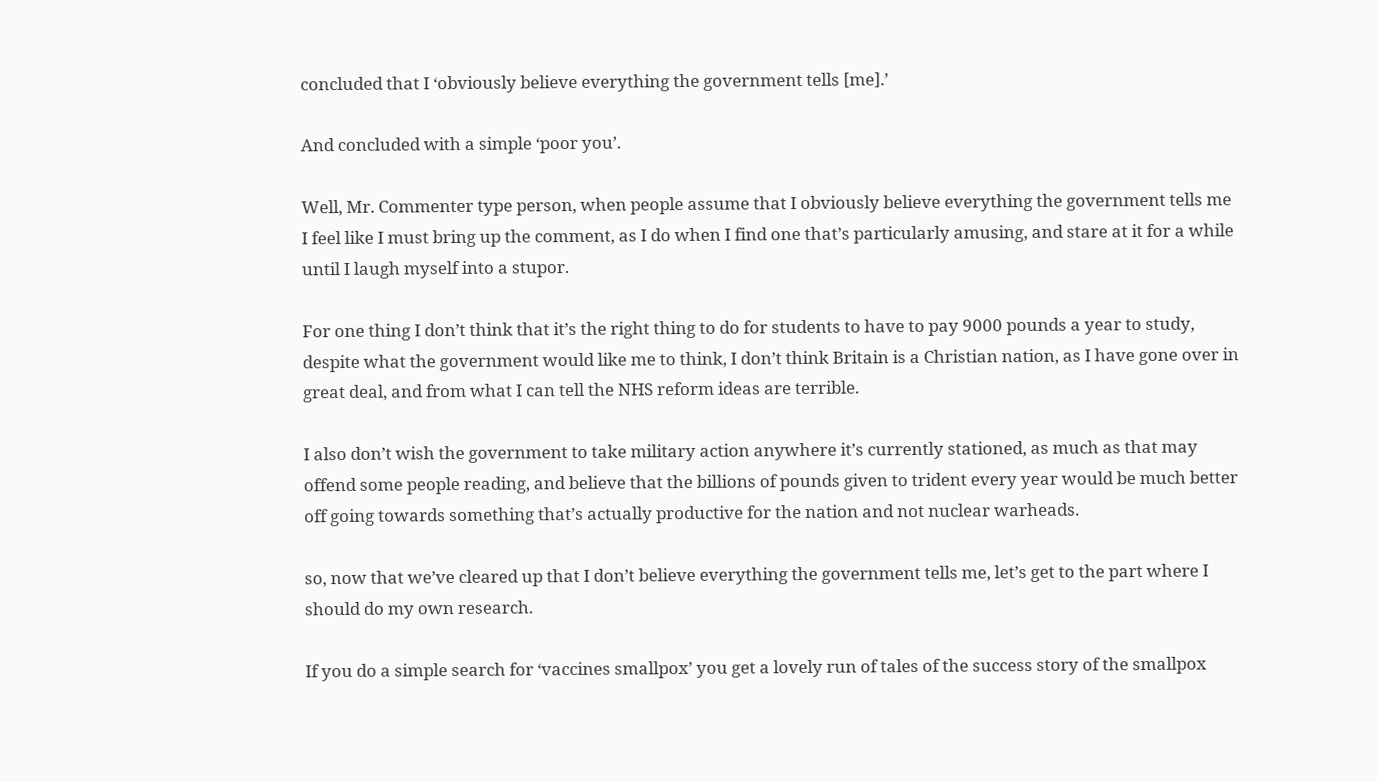concluded that I ‘obviously believe everything the government tells [me].’

And concluded with a simple ‘poor you’.

Well, Mr. Commenter type person, when people assume that I obviously believe everything the government tells me I feel like I must bring up the comment, as I do when I find one that’s particularly amusing, and stare at it for a while until I laugh myself into a stupor.

For one thing I don’t think that it’s the right thing to do for students to have to pay 9000 pounds a year to study, despite what the government would like me to think, I don’t think Britain is a Christian nation, as I have gone over in great deal, and from what I can tell the NHS reform ideas are terrible.

I also don’t wish the government to take military action anywhere it’s currently stationed, as much as that may offend some people reading, and believe that the billions of pounds given to trident every year would be much better off going towards something that’s actually productive for the nation and not nuclear warheads.

so, now that we’ve cleared up that I don’t believe everything the government tells me, let’s get to the part where I should do my own research.

If you do a simple search for ‘vaccines smallpox’ you get a lovely run of tales of the success story of the smallpox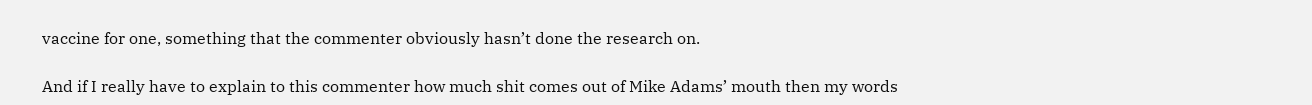vaccine for one, something that the commenter obviously hasn’t done the research on.

And if I really have to explain to this commenter how much shit comes out of Mike Adams’ mouth then my words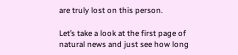are truly lost on this person.

Let’s take a look at the first page of natural news and just see how long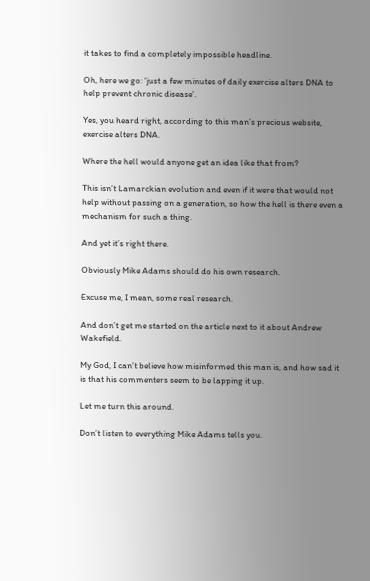it takes to find a completely impossible headline.

Oh, here we go: ‘just a few minutes of daily exercise alters DNA to help prevent chronic disease’.

Yes, you heard right, according to this man’s precious website, exercise alters DNA.

Where the hell would anyone get an idea like that from?

This isn’t Lamarckian evolution and even if it were that would not help without passing on a generation, so how the hell is there even a mechanism for such a thing.

And yet it’s right there.

Obviously Mike Adams should do his own research.

Excuse me, I mean, some real research.

And don’t get me started on the article next to it about Andrew Wakefield.

My God, I can’t believe how misinformed this man is, and how sad it is that his commenters seem to be lapping it up.

Let me turn this around.

Don’t listen to everything Mike Adams tells you.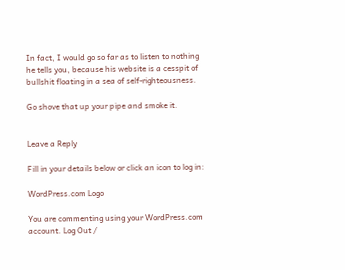In fact, I would go so far as to listen to nothing he tells you, because his website is a cesspit of bullshit floating in a sea of self-righteousness.

Go shove that up your pipe and smoke it.


Leave a Reply

Fill in your details below or click an icon to log in:

WordPress.com Logo

You are commenting using your WordPress.com account. Log Out /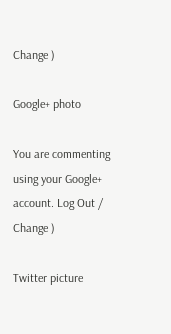Change )

Google+ photo

You are commenting using your Google+ account. Log Out /  Change )

Twitter picture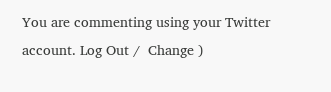You are commenting using your Twitter account. Log Out /  Change )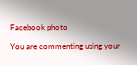Facebook photo

You are commenting using your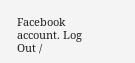Facebook account. Log Out /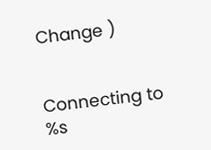Change )


Connecting to %s